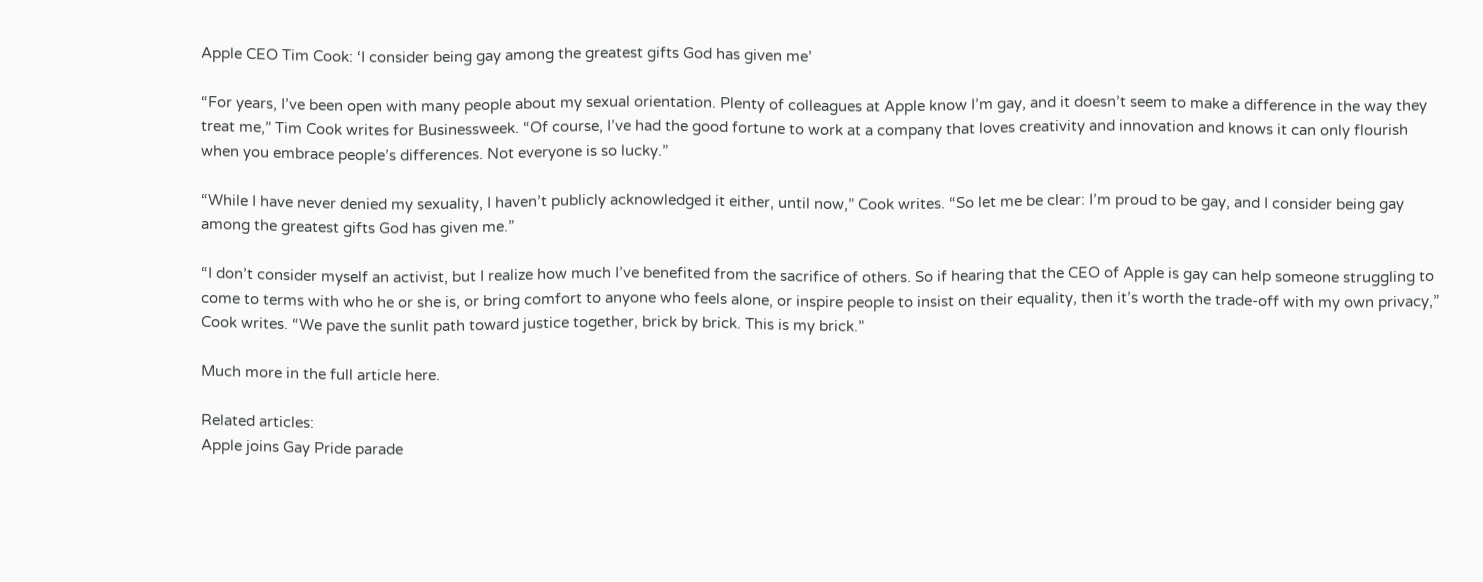Apple CEO Tim Cook: ‘I consider being gay among the greatest gifts God has given me’

“For years, I’ve been open with many people about my sexual orientation. Plenty of colleagues at Apple know I’m gay, and it doesn’t seem to make a difference in the way they treat me,” Tim Cook writes for Businessweek. “Of course, I’ve had the good fortune to work at a company that loves creativity and innovation and knows it can only flourish when you embrace people’s differences. Not everyone is so lucky.”

“While I have never denied my sexuality, I haven’t publicly acknowledged it either, until now,” Cook writes. “So let me be clear: I’m proud to be gay, and I consider being gay among the greatest gifts God has given me.”

“I don’t consider myself an activist, but I realize how much I’ve benefited from the sacrifice of others. So if hearing that the CEO of Apple is gay can help someone struggling to come to terms with who he or she is, or bring comfort to anyone who feels alone, or inspire people to insist on their equality, then it’s worth the trade-off with my own privacy,” Cook writes. “We pave the sunlit path toward justice together, brick by brick. This is my brick.”

Much more in the full article here.

Related articles:
Apple joins Gay Pride parade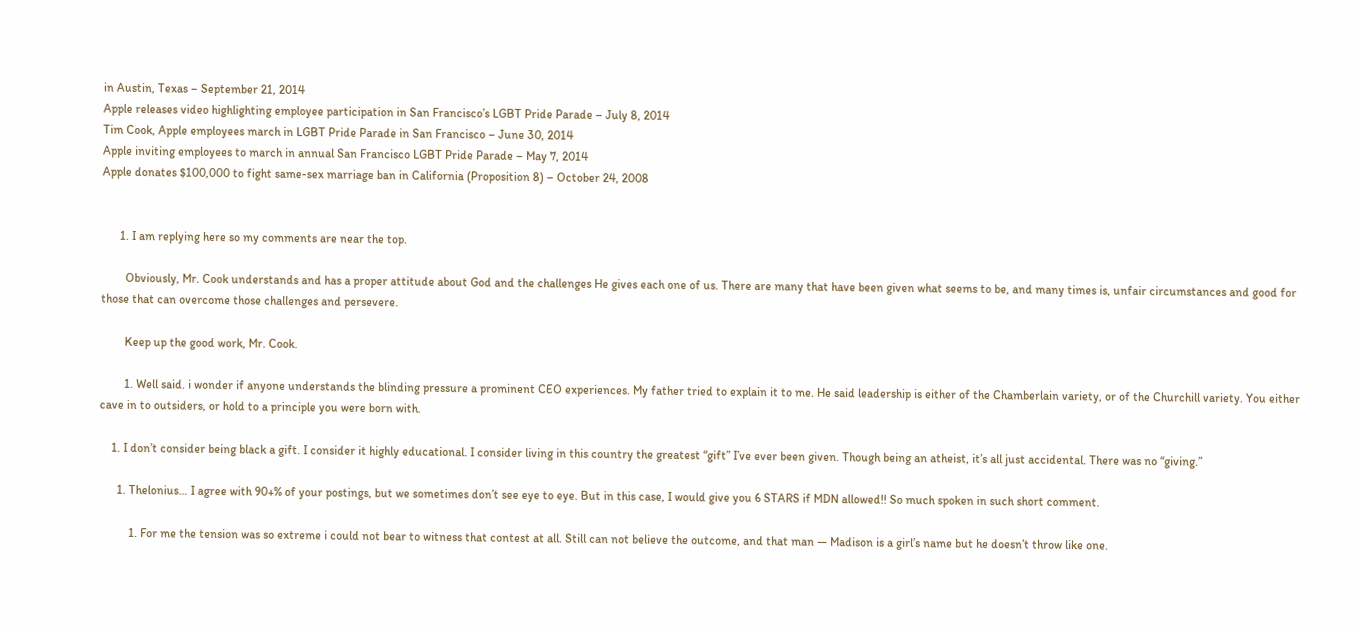in Austin, Texas – September 21, 2014
Apple releases video highlighting employee participation in San Francisco’s LGBT Pride Parade – July 8, 2014
Tim Cook, Apple employees march in LGBT Pride Parade in San Francisco – June 30, 2014
Apple inviting employees to march in annual San Francisco LGBT Pride Parade – May 7, 2014
Apple donates $100,000 to fight same-sex marriage ban in California (Proposition 8) – October 24, 2008


      1. I am replying here so my comments are near the top.

        Obviously, Mr. Cook understands and has a proper attitude about God and the challenges He gives each one of us. There are many that have been given what seems to be, and many times is, unfair circumstances and good for those that can overcome those challenges and persevere.

        Keep up the good work, Mr. Cook.

        1. Well said. i wonder if anyone understands the blinding pressure a prominent CEO experiences. My father tried to explain it to me. He said leadership is either of the Chamberlain variety, or of the Churchill variety. You either cave in to outsiders, or hold to a principle you were born with.

    1. I don’t consider being black a gift. I consider it highly educational. I consider living in this country the greatest “gift” I’ve ever been given. Though being an atheist, it’s all just accidental. There was no “giving.”

      1. Thelonius… I agree with 90+% of your postings, but we sometimes don’t see eye to eye. But in this case, I would give you 6 STARS if MDN allowed!! So much spoken in such short comment.

          1. For me the tension was so extreme i could not bear to witness that contest at all. Still can not believe the outcome, and that man — Madison is a girl’s name but he doesn’t throw like one.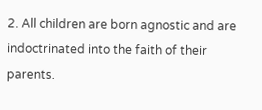2. All children are born agnostic and are indoctrinated into the faith of their parents.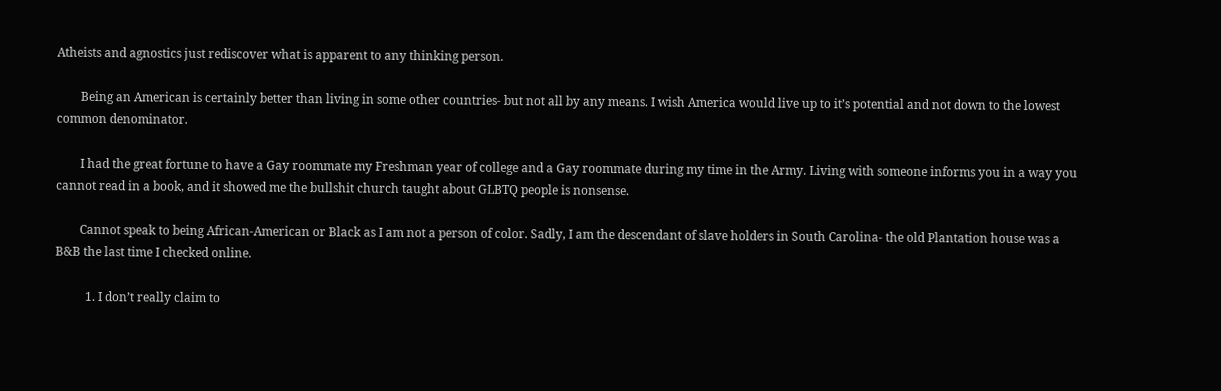Atheists and agnostics just rediscover what is apparent to any thinking person.

        Being an American is certainly better than living in some other countries- but not all by any means. I wish America would live up to it’s potential and not down to the lowest common denominator.

        I had the great fortune to have a Gay roommate my Freshman year of college and a Gay roommate during my time in the Army. Living with someone informs you in a way you cannot read in a book, and it showed me the bullshit church taught about GLBTQ people is nonsense.

        Cannot speak to being African-American or Black as I am not a person of color. Sadly, I am the descendant of slave holders in South Carolina- the old Plantation house was a B&B the last time I checked online.

          1. I don’t really claim to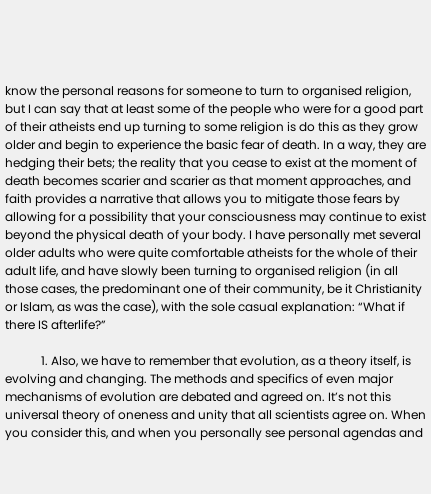know the personal reasons for someone to turn to organised religion, but I can say that at least some of the people who were for a good part of their atheists end up turning to some religion is do this as they grow older and begin to experience the basic fear of death. In a way, they are hedging their bets; the reality that you cease to exist at the moment of death becomes scarier and scarier as that moment approaches, and faith provides a narrative that allows you to mitigate those fears by allowing for a possibility that your consciousness may continue to exist beyond the physical death of your body. I have personally met several older adults who were quite comfortable atheists for the whole of their adult life, and have slowly been turning to organised religion (in all those cases, the predominant one of their community, be it Christianity or Islam, as was the case), with the sole casual explanation: “What if there IS afterlife?”

            1. Also, we have to remember that evolution, as a theory itself, is evolving and changing. The methods and specifics of even major mechanisms of evolution are debated and agreed on. It’s not this universal theory of oneness and unity that all scientists agree on. When you consider this, and when you personally see personal agendas and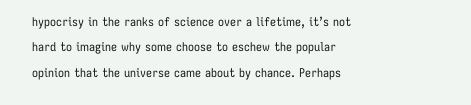hypocrisy in the ranks of science over a lifetime, it’s not hard to imagine why some choose to eschew the popular opinion that the universe came about by chance. Perhaps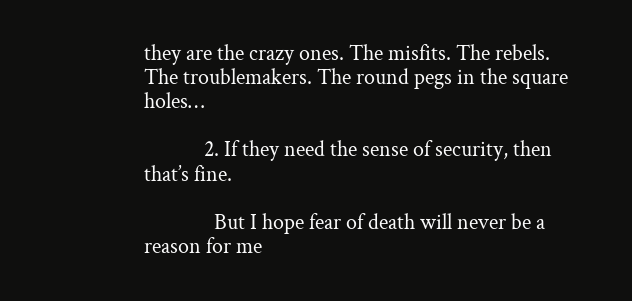they are the crazy ones. The misfits. The rebels. The troublemakers. The round pegs in the square holes…

            2. If they need the sense of security, then that’s fine.

              But I hope fear of death will never be a reason for me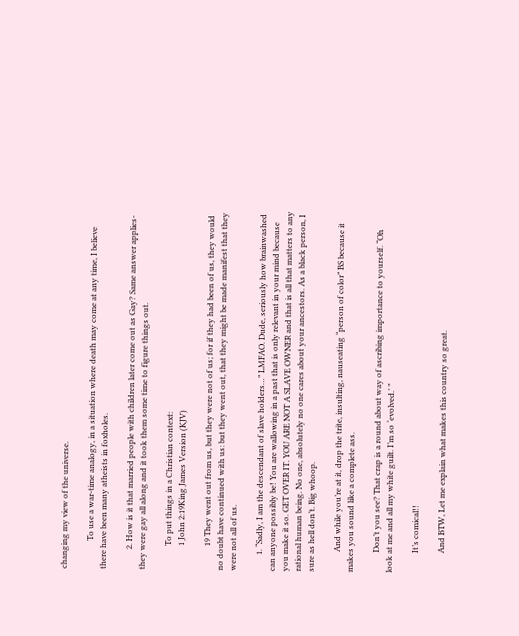changing my view of the universe.

              To use a war-time analogy, in a situation where death may come at any time, I believe there have been many atheists in foxholes.

          2. How is it that married people with children later come out as Gay? Same answer applies- they were gay all along and it took them some time to figure things out.

            To put things in a Christian context:
            1 John 2:19King James Version (KJV)

            19 They went out from us, but they were not of us; for if they had been of us, they would no doubt have continued with us: but they went out, that they might be made manifest that they were not all of us.

        1. “Sadly, I am the descendant of slave holders…” LMFAO. Dude, seriously how brainwashed can anyone possibly be! You are wallowing in a past that is only relevant in your mind because you make it so. GET OVER IT. YOU ARE NOT A SLAVE OWNER and that is all that matters to any rational human being. No one, absolutely no one cares about your ancestors. As a black person, I sure as hell don’t. Big whoop.

          And while you’re at it, drop the trite, insulting, nauseating “person of color” BS because it makes you sound like a complete ass.

          Don’t you see? That crap is a round about way of ascribing importance to yourself. “Oh look at me and all my white guilt. I’m so ‘evolved.’ ”

          It’s comical!!

          And BTW, Let me explain what makes this country so great.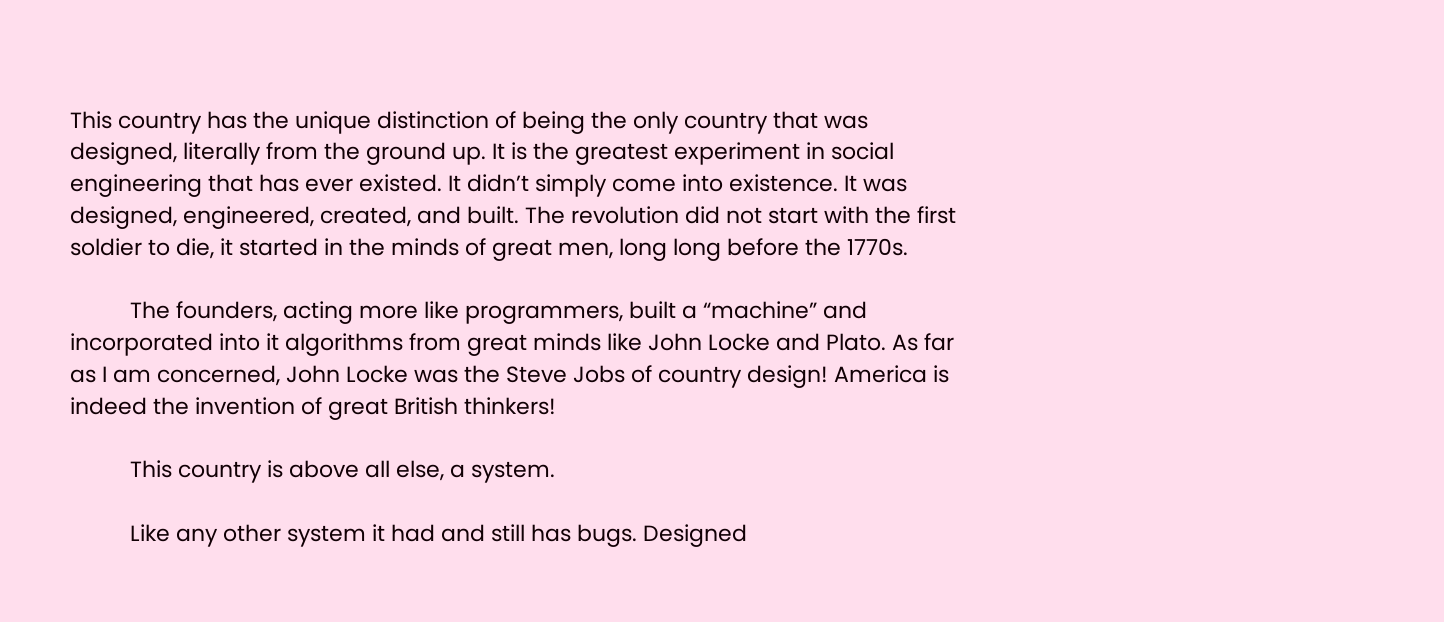This country has the unique distinction of being the only country that was designed, literally from the ground up. It is the greatest experiment in social engineering that has ever existed. It didn’t simply come into existence. It was designed, engineered, created, and built. The revolution did not start with the first soldier to die, it started in the minds of great men, long long before the 1770s.

          The founders, acting more like programmers, built a “machine” and incorporated into it algorithms from great minds like John Locke and Plato. As far as I am concerned, John Locke was the Steve Jobs of country design! America is indeed the invention of great British thinkers!

          This country is above all else, a system.

          Like any other system it had and still has bugs. Designed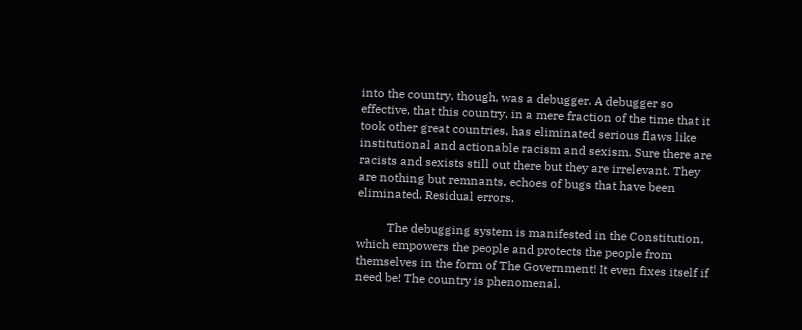into the country, though, was a debugger. A debugger so effective, that this country, in a mere fraction of the time that it took other great countries, has eliminated serious flaws like institutional and actionable racism and sexism. Sure there are racists and sexists still out there but they are irrelevant. They are nothing but remnants, echoes of bugs that have been eliminated. Residual errors.

          The debugging system is manifested in the Constitution, which empowers the people and protects the people from themselves in the form of The Government! It even fixes itself if need be! The country is phenomenal.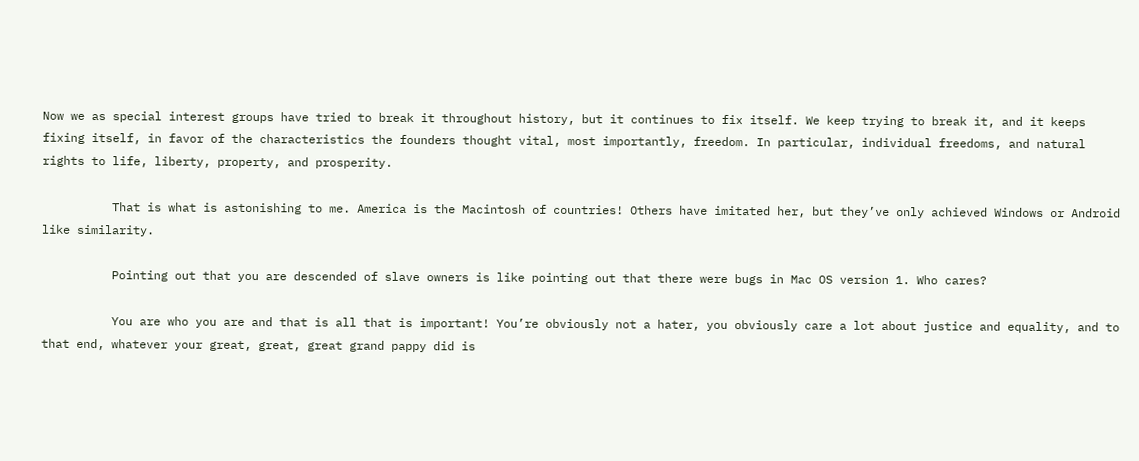Now we as special interest groups have tried to break it throughout history, but it continues to fix itself. We keep trying to break it, and it keeps fixing itself, in favor of the characteristics the founders thought vital, most importantly, freedom. In particular, individual freedoms, and natural rights to life, liberty, property, and prosperity.

          That is what is astonishing to me. America is the Macintosh of countries! Others have imitated her, but they’ve only achieved Windows or Android like similarity.

          Pointing out that you are descended of slave owners is like pointing out that there were bugs in Mac OS version 1. Who cares?

          You are who you are and that is all that is important! You’re obviously not a hater, you obviously care a lot about justice and equality, and to that end, whatever your great, great, great grand pappy did is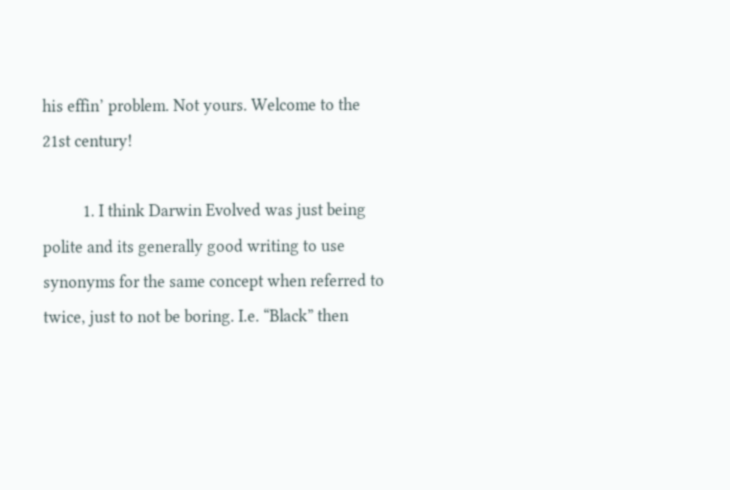his effin’ problem. Not yours. Welcome to the 21st century!

          1. I think Darwin Evolved was just being polite and its generally good writing to use synonyms for the same concept when referred to twice, just to not be boring. I.e. “Black” then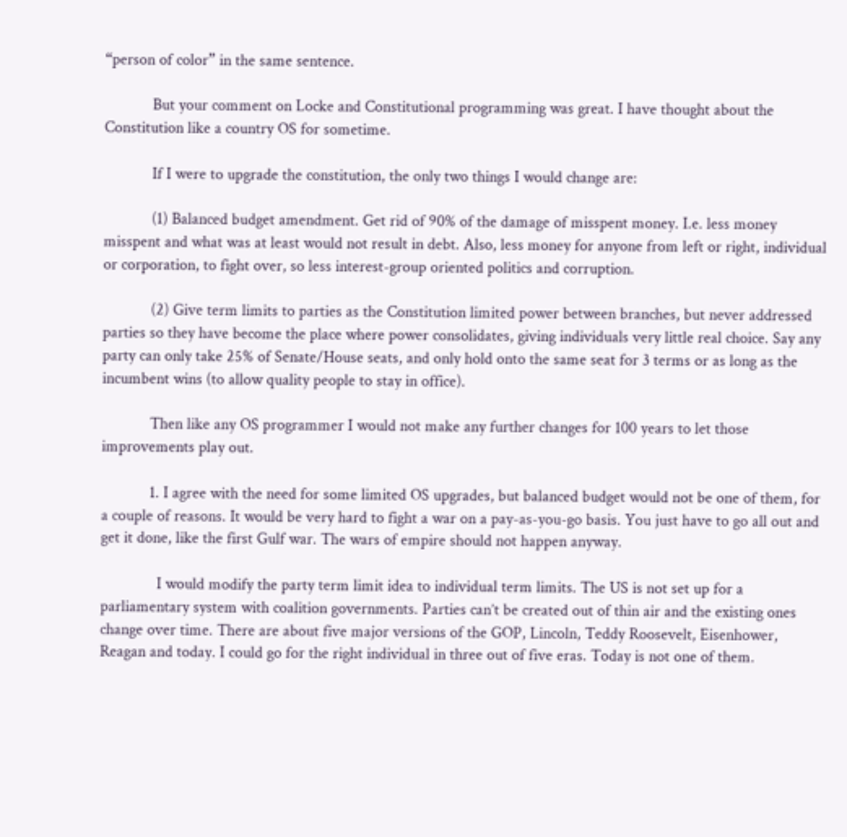“person of color” in the same sentence.

            But your comment on Locke and Constitutional programming was great. I have thought about the Constitution like a country OS for sometime.

            If I were to upgrade the constitution, the only two things I would change are:

            (1) Balanced budget amendment. Get rid of 90% of the damage of misspent money. I.e. less money misspent and what was at least would not result in debt. Also, less money for anyone from left or right, individual or corporation, to fight over, so less interest-group oriented politics and corruption.

            (2) Give term limits to parties as the Constitution limited power between branches, but never addressed parties so they have become the place where power consolidates, giving individuals very little real choice. Say any party can only take 25% of Senate/House seats, and only hold onto the same seat for 3 terms or as long as the incumbent wins (to allow quality people to stay in office).

            Then like any OS programmer I would not make any further changes for 100 years to let those improvements play out.

            1. I agree with the need for some limited OS upgrades, but balanced budget would not be one of them, for a couple of reasons. It would be very hard to fight a war on a pay-as-you-go basis. You just have to go all out and get it done, like the first Gulf war. The wars of empire should not happen anyway.

              I would modify the party term limit idea to individual term limits. The US is not set up for a parliamentary system with coalition governments. Parties can’t be created out of thin air and the existing ones change over time. There are about five major versions of the GOP, Lincoln, Teddy Roosevelt, Eisenhower, Reagan and today. I could go for the right individual in three out of five eras. Today is not one of them.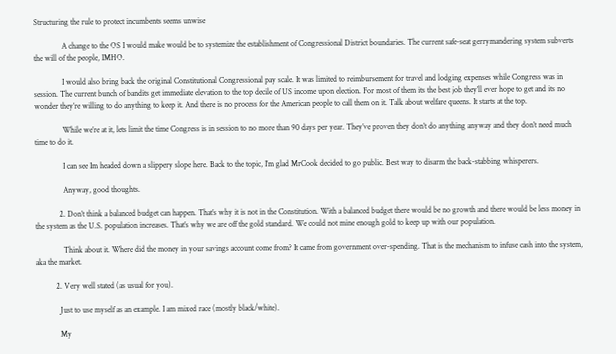Structuring the rule to protect incumbents seems unwise

              A change to the OS I would make would be to systemize the establishment of Congressional District boundaries. The current safe-seat gerrymandering system subverts the will of the people, IMHO.

              I would also bring back the original Constitutional Congressional pay scale. It was limited to reimbursement for travel and lodging expenses while Congress was in session. The current bunch of bandits get immediate elevation to the top decile of US income upon election. For most of them its the best job they’ll ever hope to get and its no wonder they’re willing to do anything to keep it. And there is no process for the American people to call them on it. Talk about welfare queens. It starts at the top.

              While we’re at it, lets limit the time Congress is in session to no more than 90 days per year. They’ve proven they don’t do anything anyway and they don’t need much time to do it.

              I can see Im headed down a slippery slope here. Back to the topic, I’m glad MrCook decided to go public. Best way to disarm the back-stabbing whisperers.

              Anyway, good thoughts.

            2. Don’t think a balanced budget can happen. That’s why it is not in the Constitution. With a balanced budget there would be no growth and there would be less money in the system as the U.S. population increases. That’s why we are off the gold standard. We could not mine enough gold to keep up with our population.

              Think about it. Where did the money in your savings account come from? It came from government over-spending. That is the mechanism to infuse cash into the system, aka the market.

          2. Very well stated (as usual for you).

            Just to use myself as an example. I am mixed race (mostly black/white).

            My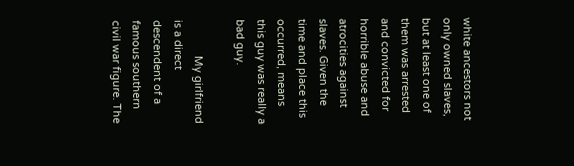white ancestors not only owned slaves, but at least one of them was arrested and convicted for horrible abuse and atrocities against slaves. Given the time and place this occurred, means this guy was really a bad guy.

            My girlfriend is a direct descendent of a famous southern civil war figure. The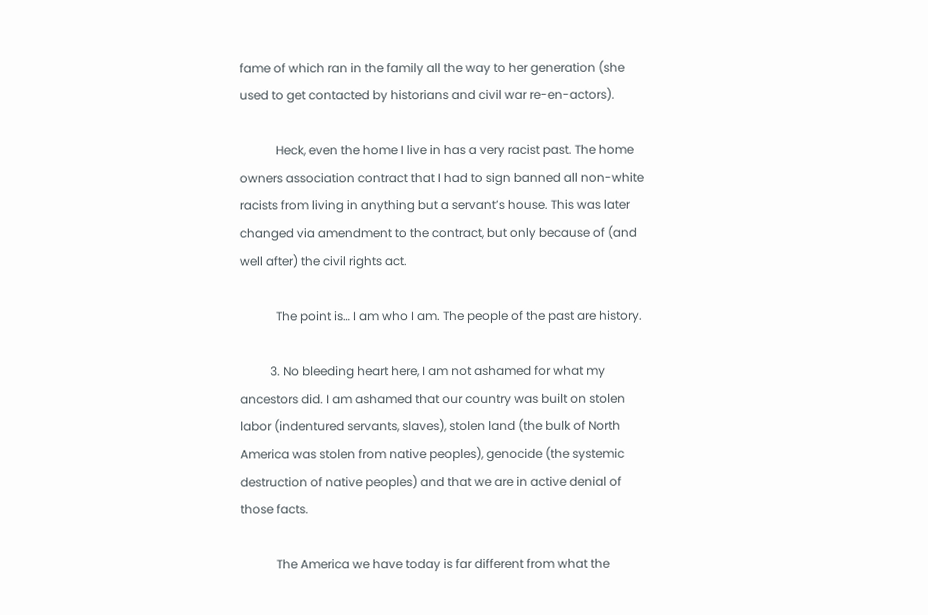fame of which ran in the family all the way to her generation (she used to get contacted by historians and civil war re-en-actors).

            Heck, even the home I live in has a very racist past. The home owners association contract that I had to sign banned all non-white racists from living in anything but a servant’s house. This was later changed via amendment to the contract, but only because of (and well after) the civil rights act.

            The point is… I am who I am. The people of the past are history.

          3. No bleeding heart here, I am not ashamed for what my ancestors did. I am ashamed that our country was built on stolen labor (indentured servants, slaves), stolen land (the bulk of North America was stolen from native peoples), genocide (the systemic destruction of native peoples) and that we are in active denial of those facts.

            The America we have today is far different from what the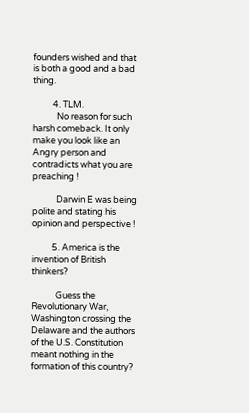founders wished and that is both a good and a bad thing.

          4. TLM.
            No reason for such harsh comeback. It only make you look like an Angry person and contradicts what you are preaching !

            Darwin E was being polite and stating his opinion and perspective !

          5. America is the invention of British thinkers?

            Guess the Revolutionary War, Washington crossing the Delaware and the authors of the U.S. Constitution meant nothing in the formation of this country?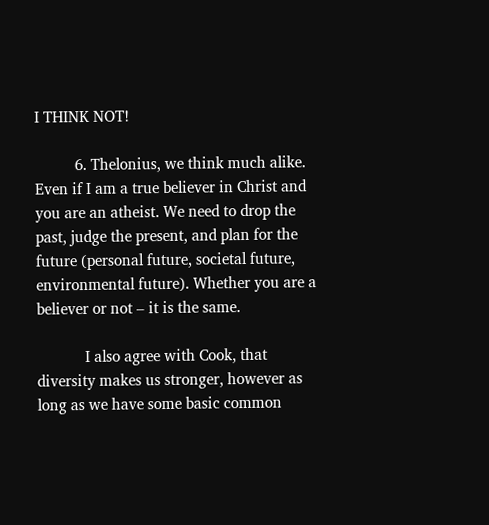I THINK NOT!

          6. Thelonius, we think much alike. Even if I am a true believer in Christ and you are an atheist. We need to drop the past, judge the present, and plan for the future (personal future, societal future, environmental future). Whether you are a believer or not – it is the same.

            I also agree with Cook, that diversity makes us stronger, however as long as we have some basic common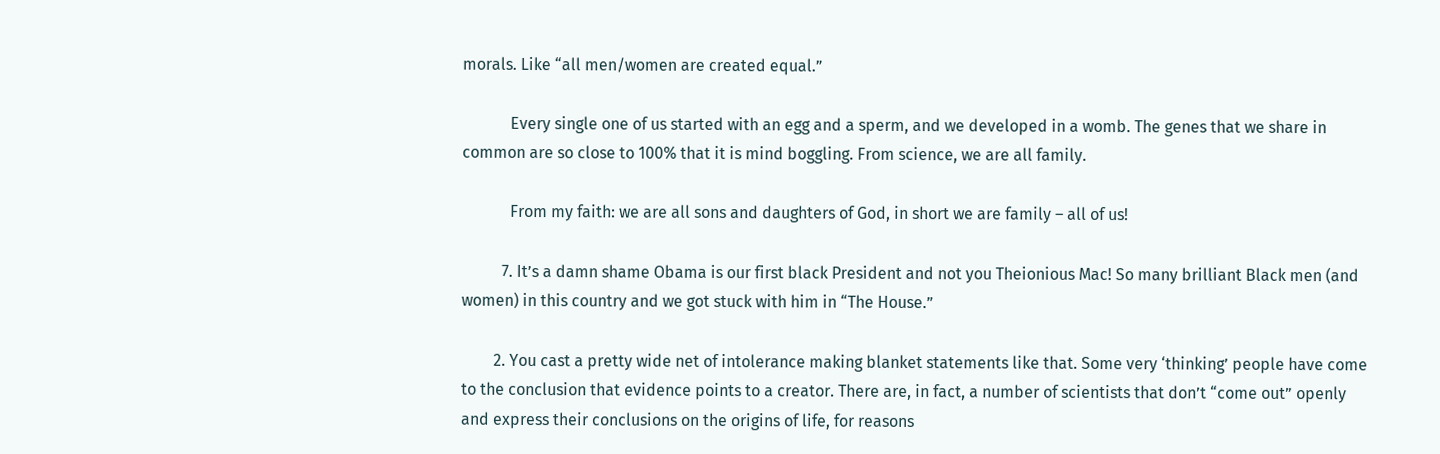morals. Like “all men/women are created equal.”

            Every single one of us started with an egg and a sperm, and we developed in a womb. The genes that we share in common are so close to 100% that it is mind boggling. From science, we are all family.

            From my faith: we are all sons and daughters of God, in short we are family – all of us!

          7. It’s a damn shame Obama is our first black President and not you Theionious Mac! So many brilliant Black men (and women) in this country and we got stuck with him in “The House.”

        2. You cast a pretty wide net of intolerance making blanket statements like that. Some very ‘thinking’ people have come to the conclusion that evidence points to a creator. There are, in fact, a number of scientists that don’t “come out” openly and express their conclusions on the origins of life, for reasons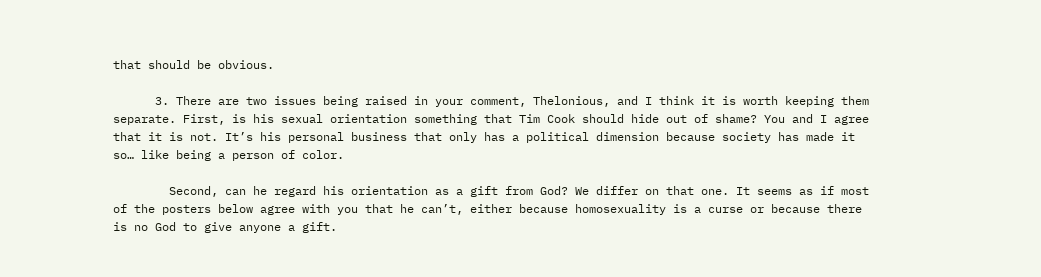that should be obvious.

      3. There are two issues being raised in your comment, Thelonious, and I think it is worth keeping them separate. First, is his sexual orientation something that Tim Cook should hide out of shame? You and I agree that it is not. It’s his personal business that only has a political dimension because society has made it so… like being a person of color.

        Second, can he regard his orientation as a gift from God? We differ on that one. It seems as if most of the posters below agree with you that he can’t, either because homosexuality is a curse or because there is no God to give anyone a gift.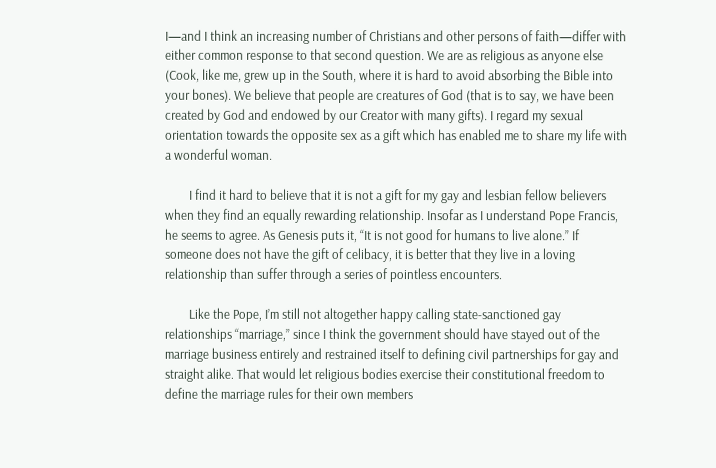I—and I think an increasing number of Christians and other persons of faith—differ with either common response to that second question. We are as religious as anyone else (Cook, like me, grew up in the South, where it is hard to avoid absorbing the Bible into your bones). We believe that people are creatures of God (that is to say, we have been created by God and endowed by our Creator with many gifts). I regard my sexual orientation towards the opposite sex as a gift which has enabled me to share my life with a wonderful woman.

        I find it hard to believe that it is not a gift for my gay and lesbian fellow believers when they find an equally rewarding relationship. Insofar as I understand Pope Francis, he seems to agree. As Genesis puts it, “It is not good for humans to live alone.” If someone does not have the gift of celibacy, it is better that they live in a loving relationship than suffer through a series of pointless encounters.

        Like the Pope, I’m still not altogether happy calling state-sanctioned gay relationships “marriage,” since I think the government should have stayed out of the marriage business entirely and restrained itself to defining civil partnerships for gay and straight alike. That would let religious bodies exercise their constitutional freedom to define the marriage rules for their own members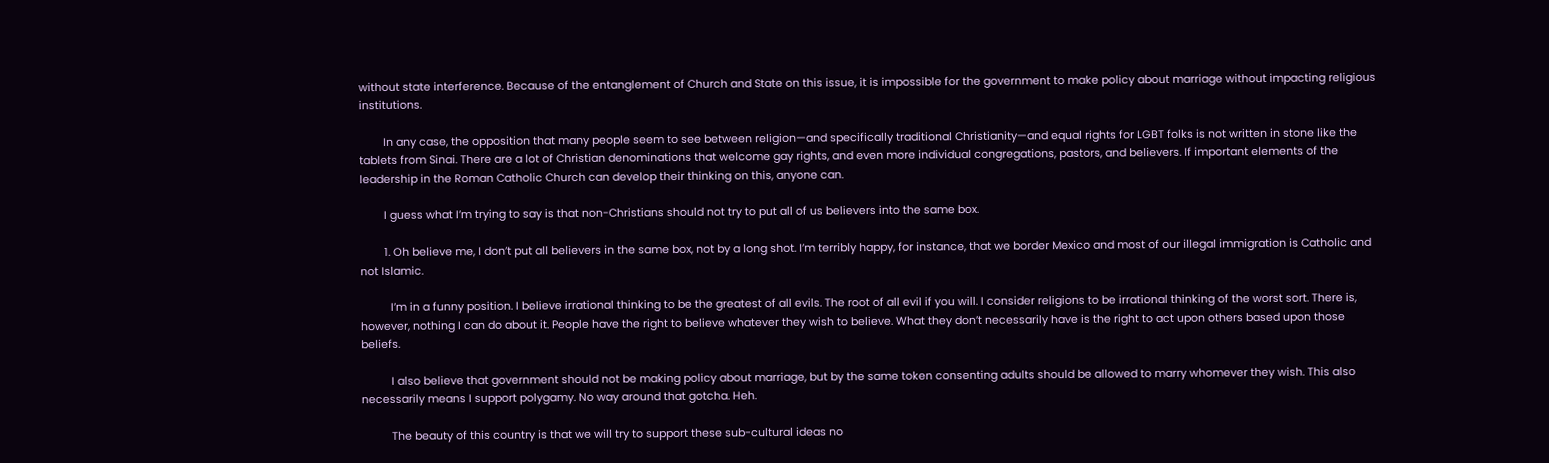without state interference. Because of the entanglement of Church and State on this issue, it is impossible for the government to make policy about marriage without impacting religious institutions.

        In any case, the opposition that many people seem to see between religion—and specifically traditional Christianity—and equal rights for LGBT folks is not written in stone like the tablets from Sinai. There are a lot of Christian denominations that welcome gay rights, and even more individual congregations, pastors, and believers. If important elements of the leadership in the Roman Catholic Church can develop their thinking on this, anyone can.

        I guess what I’m trying to say is that non-Christians should not try to put all of us believers into the same box.

        1. Oh believe me, I don’t put all believers in the same box, not by a long shot. I’m terribly happy, for instance, that we border Mexico and most of our illegal immigration is Catholic and not Islamic.

          I’m in a funny position. I believe irrational thinking to be the greatest of all evils. The root of all evil if you will. I consider religions to be irrational thinking of the worst sort. There is, however, nothing I can do about it. People have the right to believe whatever they wish to believe. What they don’t necessarily have is the right to act upon others based upon those beliefs.

          I also believe that government should not be making policy about marriage, but by the same token consenting adults should be allowed to marry whomever they wish. This also necessarily means I support polygamy. No way around that gotcha. Heh.

          The beauty of this country is that we will try to support these sub-cultural ideas no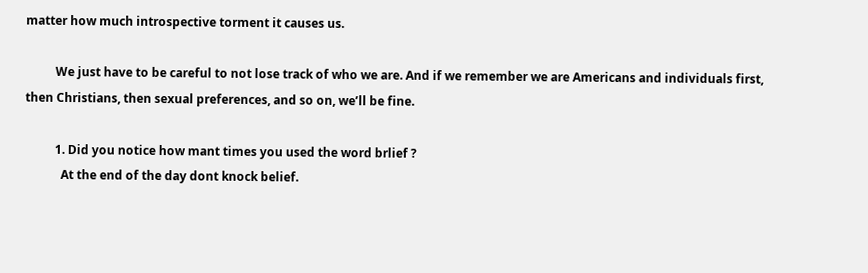matter how much introspective torment it causes us.

          We just have to be careful to not lose track of who we are. And if we remember we are Americans and individuals first, then Christians, then sexual preferences, and so on, we’ll be fine.

          1. Did you notice how mant times you used the word brlief ?
            At the end of the day dont knock belief.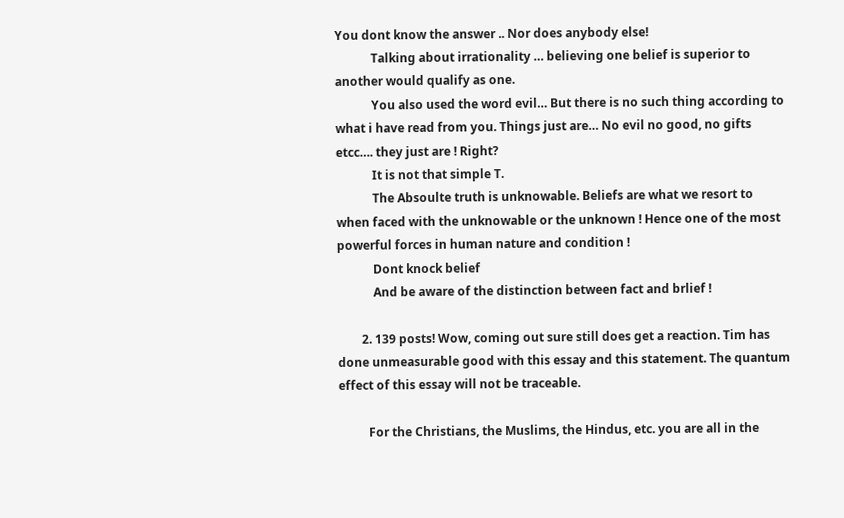You dont know the answer .. Nor does anybody else!
            Talking about irrationality … believing one belief is superior to another would qualify as one.
            You also used the word evil… But there is no such thing according to what i have read from you. Things just are… No evil no good, no gifts etcc…. they just are ! Right?
            It is not that simple T.
            The Absoulte truth is unknowable. Beliefs are what we resort to when faced with the unknowable or the unknown ! Hence one of the most powerful forces in human nature and condition !
            Dont knock belief
            And be aware of the distinction between fact and brlief !

        2. 139 posts! Wow, coming out sure still does get a reaction. Tim has done unmeasurable good with this essay and this statement. The quantum effect of this essay will not be traceable.

          For the Christians, the Muslims, the Hindus, etc. you are all in the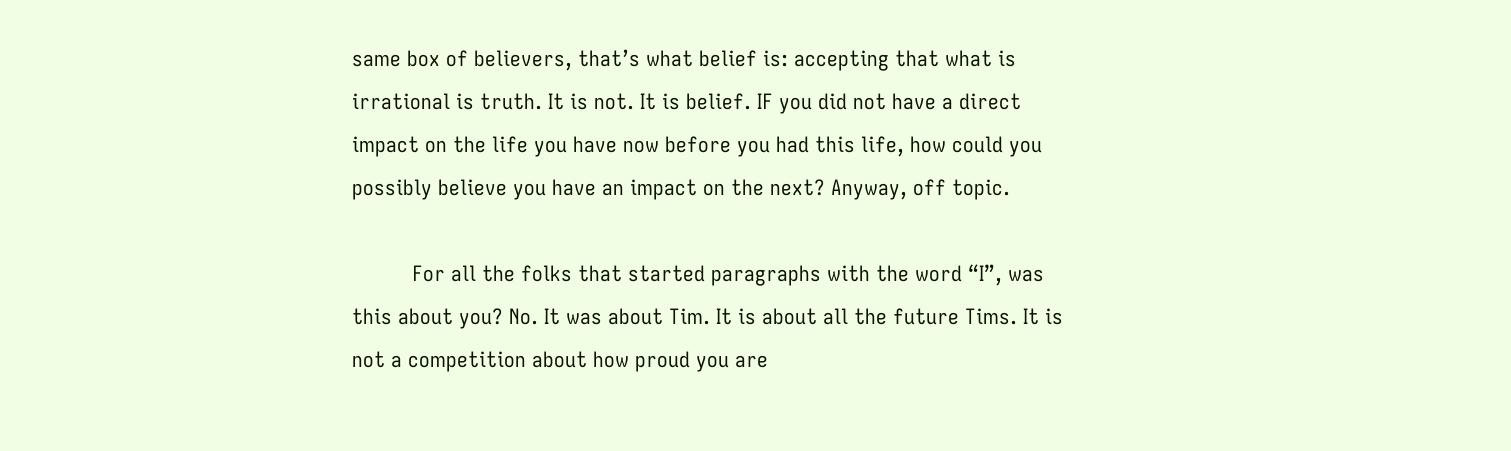same box of believers, that’s what belief is: accepting that what is irrational is truth. It is not. It is belief. IF you did not have a direct impact on the life you have now before you had this life, how could you possibly believe you have an impact on the next? Anyway, off topic.

          For all the folks that started paragraphs with the word “I”, was this about you? No. It was about Tim. It is about all the future Tims. It is not a competition about how proud you are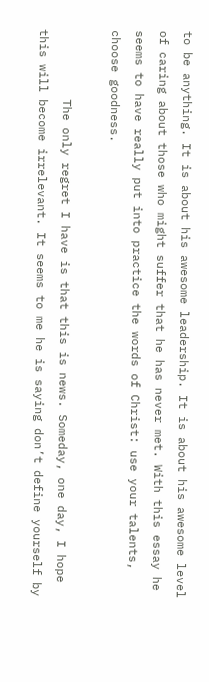to be anything. It is about his awesome leadership. It is about his awesome level of caring about those who might suffer that he has never met. With this essay he seems to have really put into practice the words of Christ: use your talents, choose goodness.

          The only regret I have is that this is news. Someday, one day, I hope this will become irrelevant. It seems to me he is saying don’t define yourself by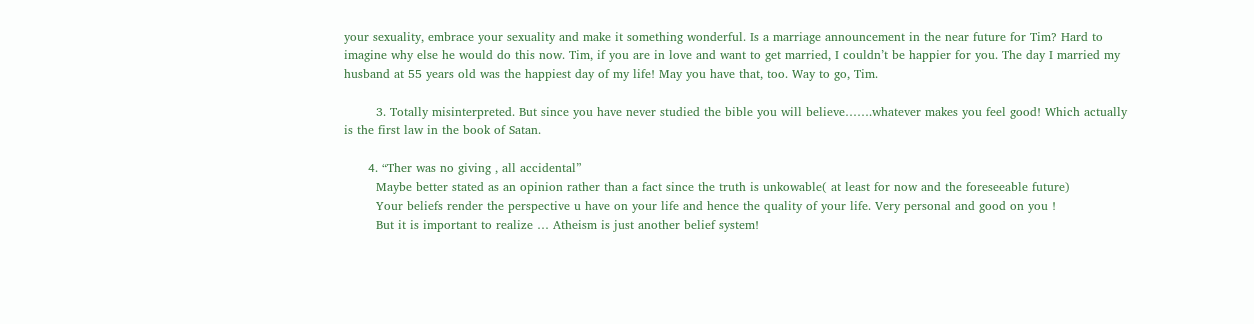your sexuality, embrace your sexuality and make it something wonderful. Is a marriage announcement in the near future for Tim? Hard to imagine why else he would do this now. Tim, if you are in love and want to get married, I couldn’t be happier for you. The day I married my husband at 55 years old was the happiest day of my life! May you have that, too. Way to go, Tim.

        3. Totally misinterpreted. But since you have never studied the bible you will believe…….whatever makes you feel good! Which actually is the first law in the book of Satan.

      4. “Ther was no giving , all accidental”
        Maybe better stated as an opinion rather than a fact since the truth is unkowable( at least for now and the foreseeable future)
        Your beliefs render the perspective u have on your life and hence the quality of your life. Very personal and good on you !
        But it is important to realize … Atheism is just another belief system!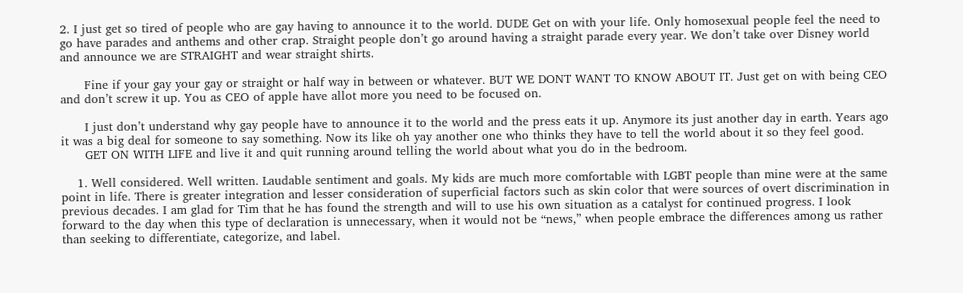2. I just get so tired of people who are gay having to announce it to the world. DUDE Get on with your life. Only homosexual people feel the need to go have parades and anthems and other crap. Straight people don’t go around having a straight parade every year. We don’t take over Disney world and announce we are STRAIGHT and wear straight shirts.

      Fine if your gay your gay or straight or half way in between or whatever. BUT WE DONT WANT TO KNOW ABOUT IT. Just get on with being CEO and don’t screw it up. You as CEO of apple have allot more you need to be focused on.

      I just don’t understand why gay people have to announce it to the world and the press eats it up. Anymore its just another day in earth. Years ago it was a big deal for someone to say something. Now its like oh yay another one who thinks they have to tell the world about it so they feel good.
      GET ON WITH LIFE and live it and quit running around telling the world about what you do in the bedroom.

    1. Well considered. Well written. Laudable sentiment and goals. My kids are much more comfortable with LGBT people than mine were at the same point in life. There is greater integration and lesser consideration of superficial factors such as skin color that were sources of overt discrimination in previous decades. I am glad for Tim that he has found the strength and will to use his own situation as a catalyst for continued progress. I look forward to the day when this type of declaration is unnecessary, when it would not be “news,” when people embrace the differences among us rather than seeking to differentiate, categorize, and label.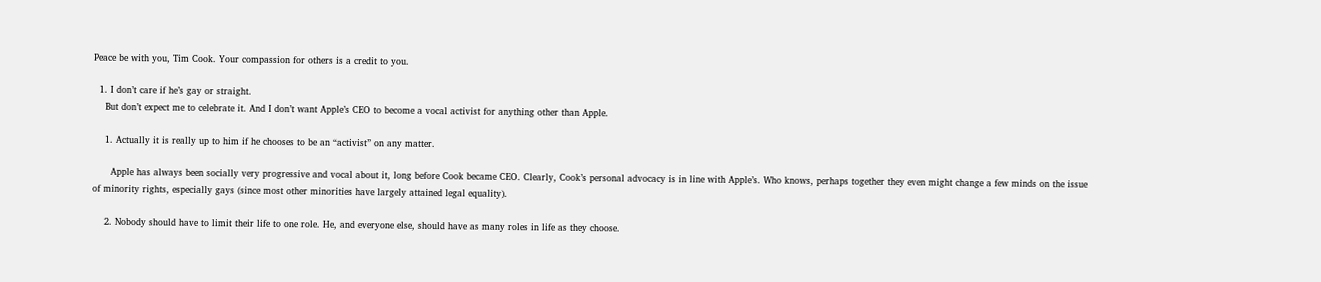Peace be with you, Tim Cook. Your compassion for others is a credit to you.

  1. I don’t care if he’s gay or straight.
    But don’t expect me to celebrate it. And I don’t want Apple’s CEO to become a vocal activist for anything other than Apple.

    1. Actually it is really up to him if he chooses to be an “activist” on any matter.

      Apple has always been socially very progressive and vocal about it, long before Cook became CEO. Clearly, Cook’s personal advocacy is in line with Apple’s. Who knows, perhaps together they even might change a few minds on the issue of minority rights, especially gays (since most other minorities have largely attained legal equality).

    2. Nobody should have to limit their life to one role. He, and everyone else, should have as many roles in life as they choose.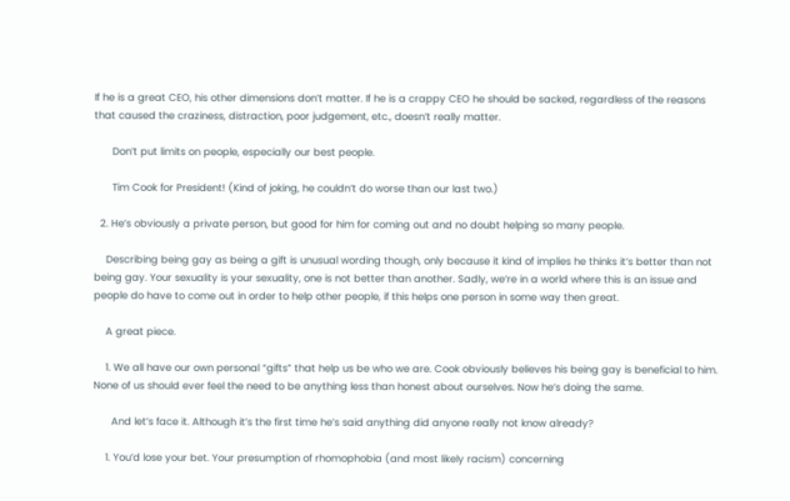If he is a great CEO, his other dimensions don’t matter. If he is a crappy CEO he should be sacked, regardless of the reasons that caused the craziness, distraction, poor judgement, etc., doesn’t really matter.

      Don’t put limits on people, especially our best people.

      Tim Cook for President! (Kind of joking, he couldn’t do worse than our last two.)

  2. He’s obviously a private person, but good for him for coming out and no doubt helping so many people.

    Describing being gay as being a gift is unusual wording though, only because it kind of implies he thinks it’s better than not being gay. Your sexuality is your sexuality, one is not better than another. Sadly, we’re in a world where this is an issue and people do have to come out in order to help other people, if this helps one person in some way then great.

    A great piece.

    1. We all have our own personal “gifts” that help us be who we are. Cook obviously believes his being gay is beneficial to him. None of us should ever feel the need to be anything less than honest about ourselves. Now he’s doing the same.

      And let’s face it. Although it’s the first time he’s said anything did anyone really not know already?

    1. You’d lose your bet. Your presumption of rhomophobia (and most likely racism) concerning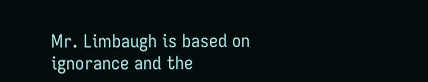Mr. Limbaugh is based on ignorance and the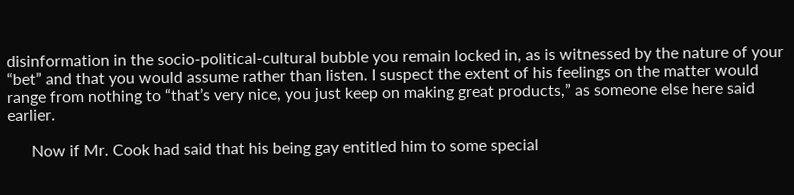disinformation in the socio-political-cultural bubble you remain locked in, as is witnessed by the nature of your “bet” and that you would assume rather than listen. I suspect the extent of his feelings on the matter would range from nothing to “that’s very nice, you just keep on making great products,” as someone else here said earlier.

      Now if Mr. Cook had said that his being gay entitled him to some special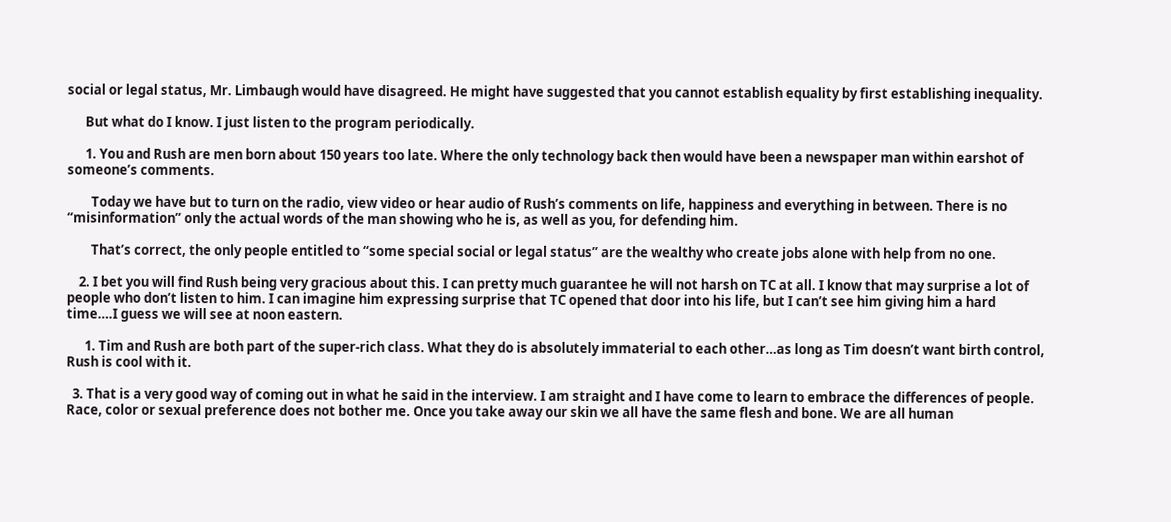social or legal status, Mr. Limbaugh would have disagreed. He might have suggested that you cannot establish equality by first establishing inequality.

      But what do I know. I just listen to the program periodically.

      1. You and Rush are men born about 150 years too late. Where the only technology back then would have been a newspaper man within earshot of someone’s comments.

        Today we have but to turn on the radio, view video or hear audio of Rush’s comments on life, happiness and everything in between. There is no “misinformation” only the actual words of the man showing who he is, as well as you, for defending him.

        That’s correct, the only people entitled to “some special social or legal status” are the wealthy who create jobs alone with help from no one.

    2. I bet you will find Rush being very gracious about this. I can pretty much guarantee he will not harsh on TC at all. I know that may surprise a lot of people who don’t listen to him. I can imagine him expressing surprise that TC opened that door into his life, but I can’t see him giving him a hard time….I guess we will see at noon eastern.

      1. Tim and Rush are both part of the super-rich class. What they do is absolutely immaterial to each other…as long as Tim doesn’t want birth control, Rush is cool with it.

  3. That is a very good way of coming out in what he said in the interview. I am straight and I have come to learn to embrace the differences of people. Race, color or sexual preference does not bother me. Once you take away our skin we all have the same flesh and bone. We are all human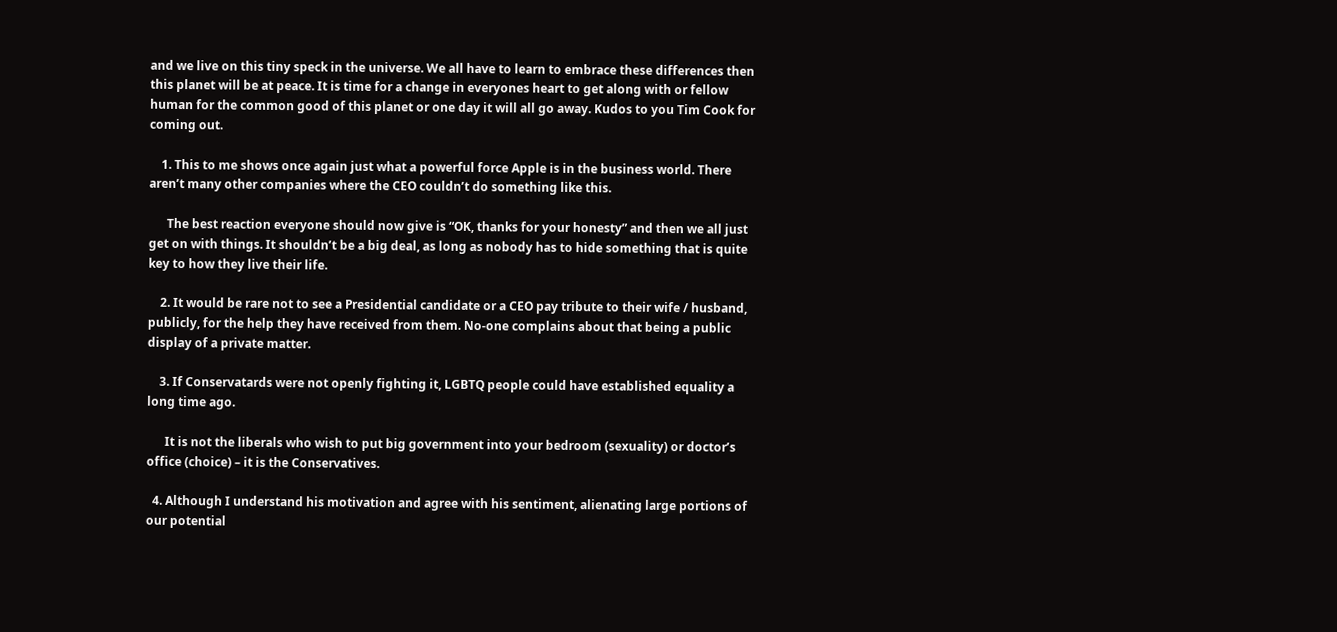and we live on this tiny speck in the universe. We all have to learn to embrace these differences then this planet will be at peace. It is time for a change in everyones heart to get along with or fellow human for the common good of this planet or one day it will all go away. Kudos to you Tim Cook for coming out.

    1. This to me shows once again just what a powerful force Apple is in the business world. There aren’t many other companies where the CEO couldn’t do something like this.

      The best reaction everyone should now give is “OK, thanks for your honesty” and then we all just get on with things. It shouldn’t be a big deal, as long as nobody has to hide something that is quite key to how they live their life.

    2. It would be rare not to see a Presidential candidate or a CEO pay tribute to their wife / husband, publicly, for the help they have received from them. No-one complains about that being a public display of a private matter.

    3. If Conservatards were not openly fighting it, LGBTQ people could have established equality a long time ago.

      It is not the liberals who wish to put big government into your bedroom (sexuality) or doctor’s office (choice) – it is the Conservatives.

  4. Although I understand his motivation and agree with his sentiment, alienating large portions of our potential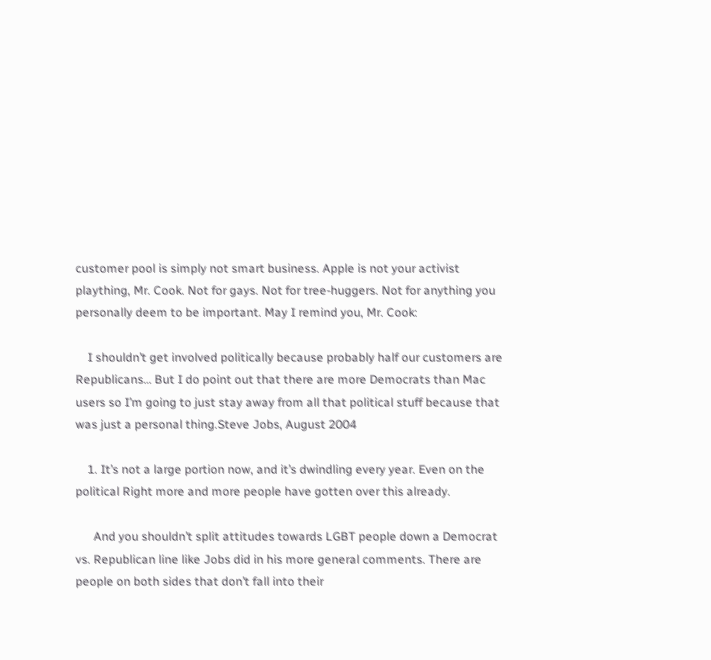customer pool is simply not smart business. Apple is not your activist plaything, Mr. Cook. Not for gays. Not for tree-huggers. Not for anything you personally deem to be important. May I remind you, Mr. Cook:

    I shouldn’t get involved politically because probably half our customers are Republicans… But I do point out that there are more Democrats than Mac users so I’m going to just stay away from all that political stuff because that was just a personal thing.Steve Jobs, August 2004

    1. It’s not a large portion now, and it’s dwindling every year. Even on the political Right more and more people have gotten over this already.

      And you shouldn’t split attitudes towards LGBT people down a Democrat vs. Republican line like Jobs did in his more general comments. There are people on both sides that don’t fall into their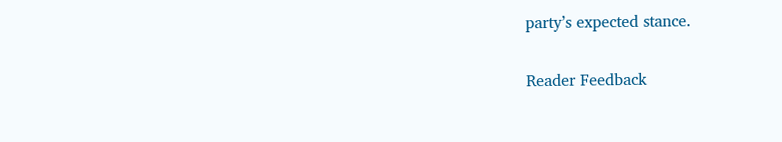party’s expected stance.

Reader Feedback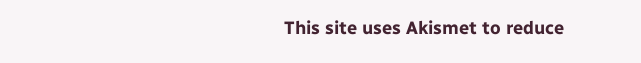This site uses Akismet to reduce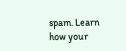spam. Learn how your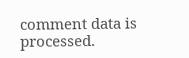comment data is processed.